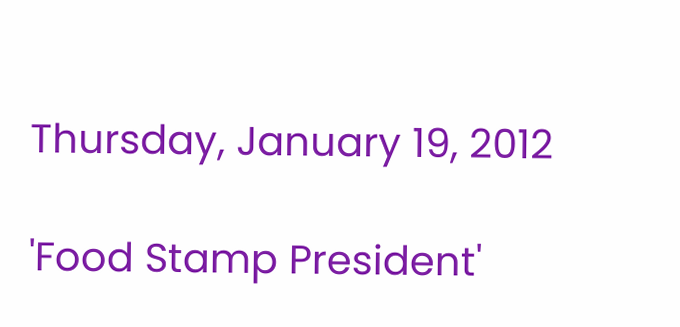Thursday, January 19, 2012

'Food Stamp President'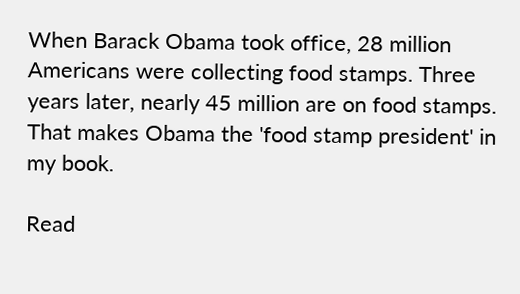When Barack Obama took office, 28 million Americans were collecting food stamps. Three years later, nearly 45 million are on food stamps. That makes Obama the 'food stamp president' in my book.

Read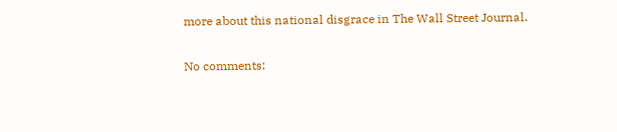more about this national disgrace in The Wall Street Journal.

No comments: